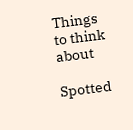Things to think about

Spotted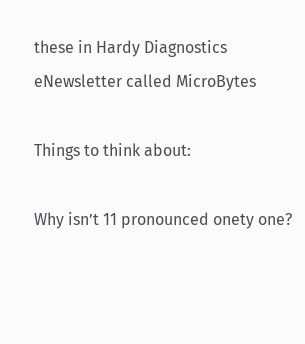these in Hardy Diagnostics eNewsletter called MicroBytes

Things to think about:

Why isn’t 11 pronounced onety one?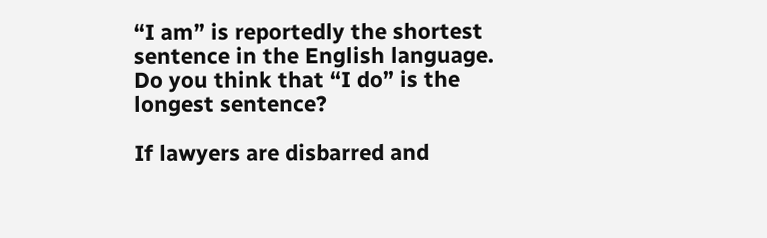“I am” is reportedly the shortest sentence in the English language. Do you think that “I do” is the longest sentence?

If lawyers are disbarred and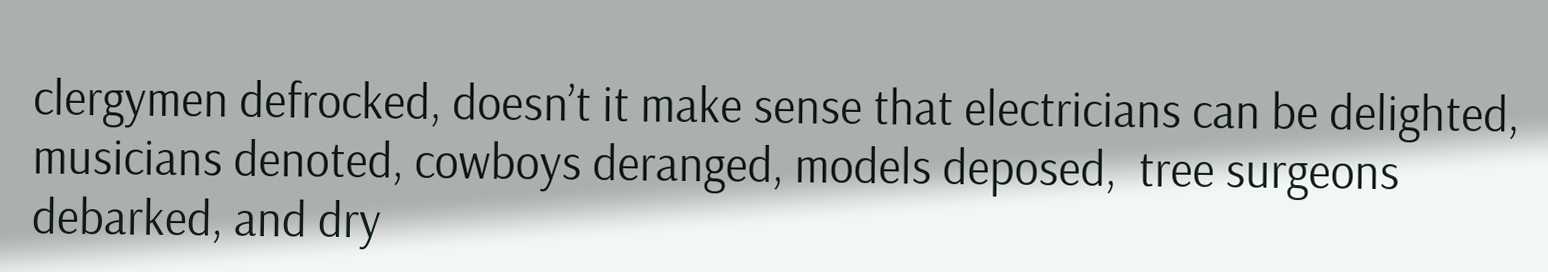clergymen defrocked, doesn’t it make sense that electricians can be delighted, musicians denoted, cowboys deranged, models deposed,  tree surgeons debarked, and dry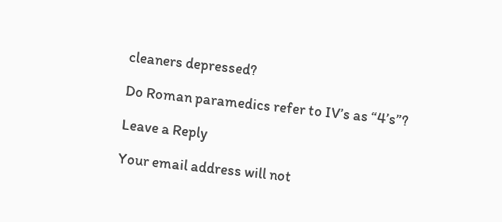cleaners depressed?

Do Roman paramedics refer to IV’s as “4’s”?

Leave a Reply

Your email address will not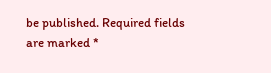be published. Required fields are marked *